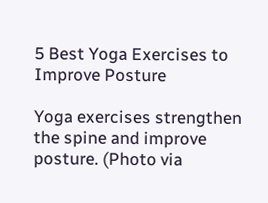5 Best Yoga Exercises to Improve Posture

Yoga exercises strengthen the spine and improve posture. (Photo via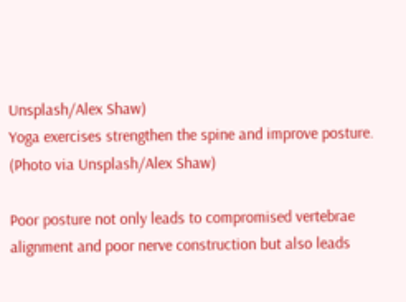Unsplash/Alex Shaw)
Yoga exercises strengthen the spine and improve posture. (Photo via Unsplash/Alex Shaw)

Poor posture not only leads to compromised vertebrae alignment and poor nerve construction but also leads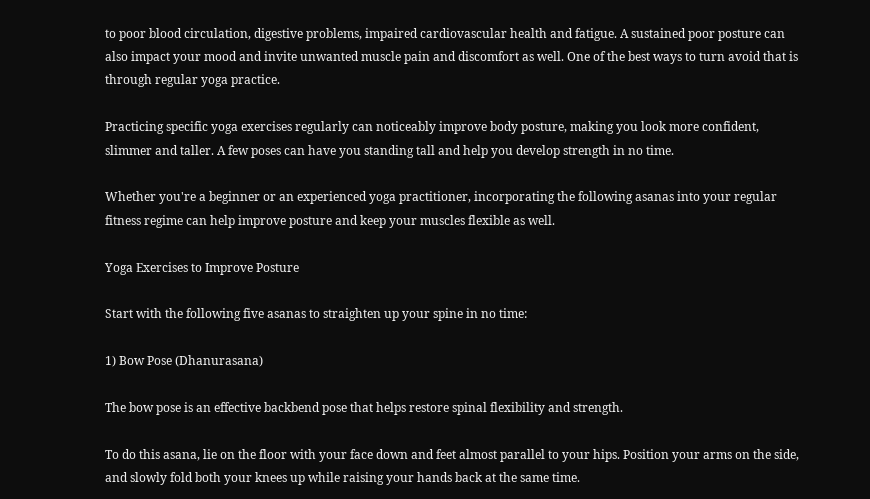to poor blood circulation, digestive problems, impaired cardiovascular health and fatigue. A sustained poor posture can also impact your mood and invite unwanted muscle pain and discomfort as well. One of the best ways to turn avoid that is through regular yoga practice.

Practicing specific yoga exercises regularly can noticeably improve body posture, making you look more confident, slimmer and taller. A few poses can have you standing tall and help you develop strength in no time.

Whether you're a beginner or an experienced yoga practitioner, incorporating the following asanas into your regular fitness regime can help improve posture and keep your muscles flexible as well.

Yoga Exercises to Improve Posture

Start with the following five asanas to straighten up your spine in no time:

1) Bow Pose (Dhanurasana)

The bow pose is an effective backbend pose that helps restore spinal flexibility and strength.

To do this asana, lie on the floor with your face down and feet almost parallel to your hips. Position your arms on the side, and slowly fold both your knees up while raising your hands back at the same time.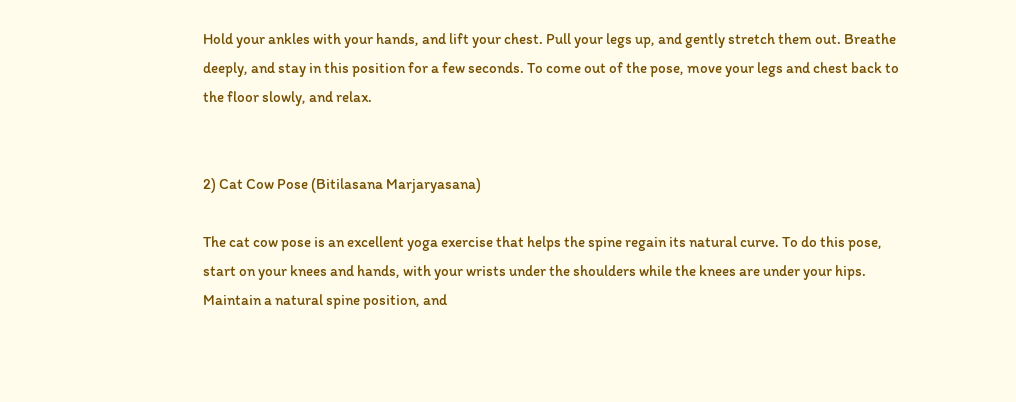Hold your ankles with your hands, and lift your chest. Pull your legs up, and gently stretch them out. Breathe deeply, and stay in this position for a few seconds. To come out of the pose, move your legs and chest back to the floor slowly, and relax.


2) Cat Cow Pose (Bitilasana Marjaryasana)

The cat cow pose is an excellent yoga exercise that helps the spine regain its natural curve. To do this pose, start on your knees and hands, with your wrists under the shoulders while the knees are under your hips. Maintain a natural spine position, and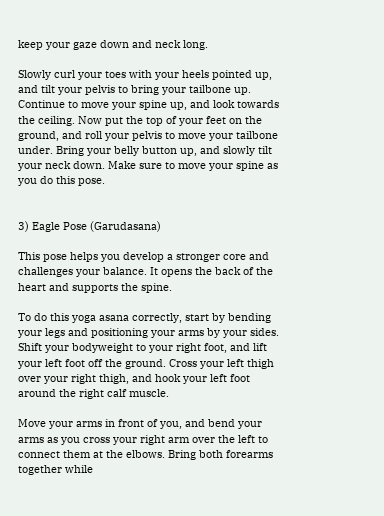keep your gaze down and neck long.

Slowly curl your toes with your heels pointed up, and tilt your pelvis to bring your tailbone up. Continue to move your spine up, and look towards the ceiling. Now put the top of your feet on the ground, and roll your pelvis to move your tailbone under. Bring your belly button up, and slowly tilt your neck down. Make sure to move your spine as you do this pose.


3) Eagle Pose (Garudasana)

This pose helps you develop a stronger core and challenges your balance. It opens the back of the heart and supports the spine.

To do this yoga asana correctly, start by bending your legs and positioning your arms by your sides. Shift your bodyweight to your right foot, and lift your left foot off the ground. Cross your left thigh over your right thigh, and hook your left foot around the right calf muscle.

Move your arms in front of you, and bend your arms as you cross your right arm over the left to connect them at the elbows. Bring both forearms together while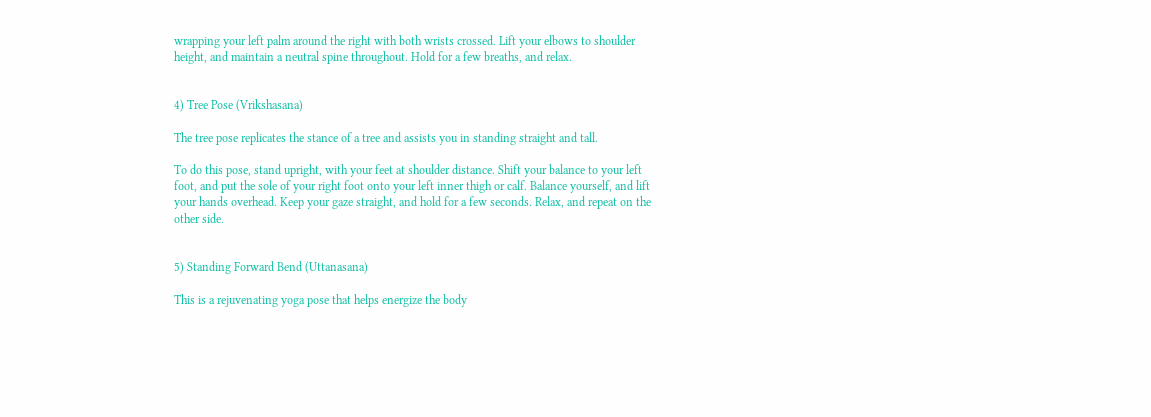wrapping your left palm around the right with both wrists crossed. Lift your elbows to shoulder height, and maintain a neutral spine throughout. Hold for a few breaths, and relax.


4) Tree Pose (Vrikshasana)

The tree pose replicates the stance of a tree and assists you in standing straight and tall.

To do this pose, stand upright, with your feet at shoulder distance. Shift your balance to your left foot, and put the sole of your right foot onto your left inner thigh or calf. Balance yourself, and lift your hands overhead. Keep your gaze straight, and hold for a few seconds. Relax, and repeat on the other side.


5) Standing Forward Bend (Uttanasana)

This is a rejuvenating yoga pose that helps energize the body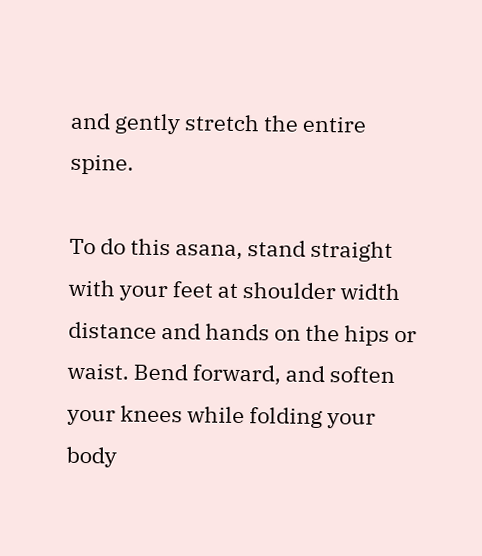and gently stretch the entire spine.

To do this asana, stand straight with your feet at shoulder width distance and hands on the hips or waist. Bend forward, and soften your knees while folding your body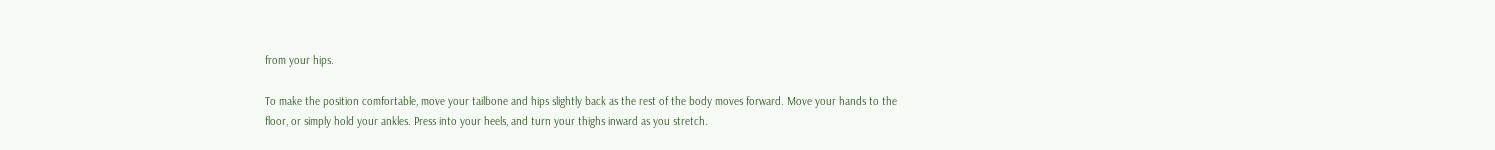from your hips.

To make the position comfortable, move your tailbone and hips slightly back as the rest of the body moves forward. Move your hands to the floor, or simply hold your ankles. Press into your heels, and turn your thighs inward as you stretch.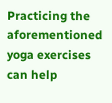Practicing the aforementioned yoga exercises can help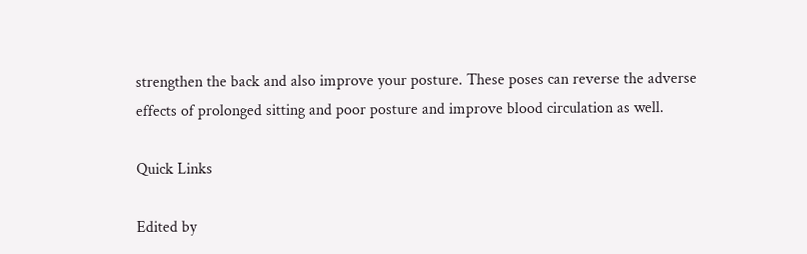strengthen the back and also improve your posture. These poses can reverse the adverse effects of prolonged sitting and poor posture and improve blood circulation as well.

Quick Links

Edited by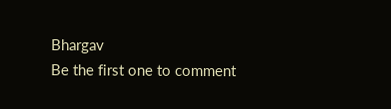Bhargav
Be the first one to comment